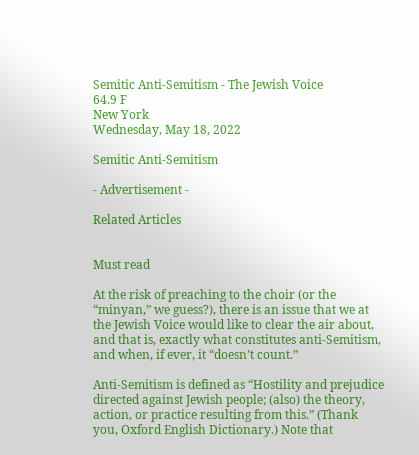Semitic Anti-Semitism - The Jewish Voice
64.9 F
New York
Wednesday, May 18, 2022

Semitic Anti-Semitism

- Advertisement -

Related Articles


Must read

At the risk of preaching to the choir (or the “minyan,” we guess?), there is an issue that we at the Jewish Voice would like to clear the air about, and that is, exactly what constitutes anti-Semitism, and when, if ever, it “doesn’t count.”

Anti-Semitism is defined as “Hostility and prejudice directed against Jewish people; (also) the theory, action, or practice resulting from this.” (Thank you, Oxford English Dictionary.) Note that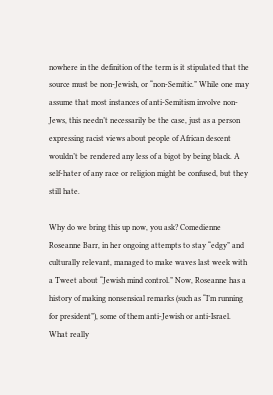nowhere in the definition of the term is it stipulated that the source must be non-Jewish, or “non-Semitic.” While one may assume that most instances of anti-Semitism involve non-Jews, this needn’t necessarily be the case, just as a person expressing racist views about people of African descent wouldn’t be rendered any less of a bigot by being black. A self-hater of any race or religion might be confused, but they still hate.

Why do we bring this up now, you ask? Comedienne Roseanne Barr, in her ongoing attempts to stay “edgy” and culturally relevant, managed to make waves last week with a Tweet about “Jewish mind control.” Now, Roseanne has a history of making nonsensical remarks (such as “I’m running for president”), some of them anti-Jewish or anti-Israel. What really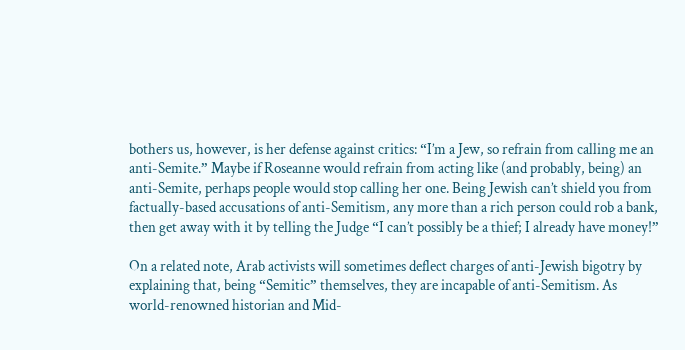bothers us, however, is her defense against critics: “I’m a Jew, so refrain from calling me an anti-Semite.” Maybe if Roseanne would refrain from acting like (and probably, being) an anti-Semite, perhaps people would stop calling her one. Being Jewish can’t shield you from factually-based accusations of anti-Semitism, any more than a rich person could rob a bank, then get away with it by telling the Judge “I can’t possibly be a thief; I already have money!”

On a related note, Arab activists will sometimes deflect charges of anti-Jewish bigotry by explaining that, being “Semitic” themselves, they are incapable of anti-Semitism. As world-renowned historian and Mid-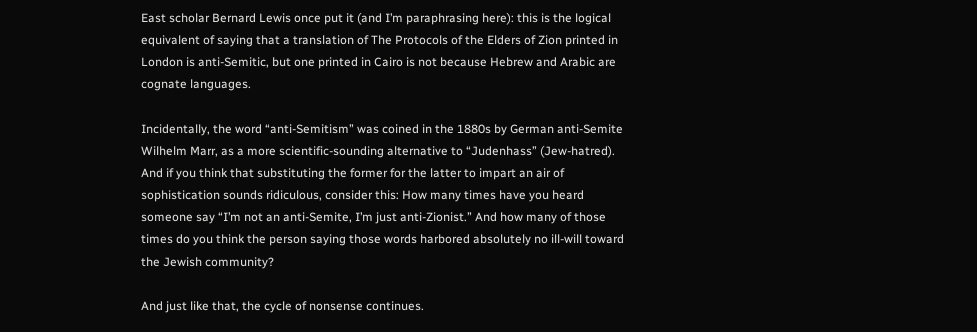East scholar Bernard Lewis once put it (and I’m paraphrasing here): this is the logical equivalent of saying that a translation of The Protocols of the Elders of Zion printed in London is anti-Semitic, but one printed in Cairo is not because Hebrew and Arabic are cognate languages.

Incidentally, the word “anti-Semitism” was coined in the 1880s by German anti-Semite Wilhelm Marr, as a more scientific-sounding alternative to “Judenhass” (Jew-hatred). And if you think that substituting the former for the latter to impart an air of sophistication sounds ridiculous, consider this: How many times have you heard someone say “I’m not an anti-Semite, I’m just anti-Zionist.” And how many of those times do you think the person saying those words harbored absolutely no ill-will toward the Jewish community?

And just like that, the cycle of nonsense continues.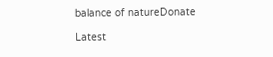balance of natureDonate

Latest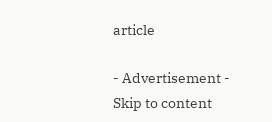article

- Advertisement -
Skip to content